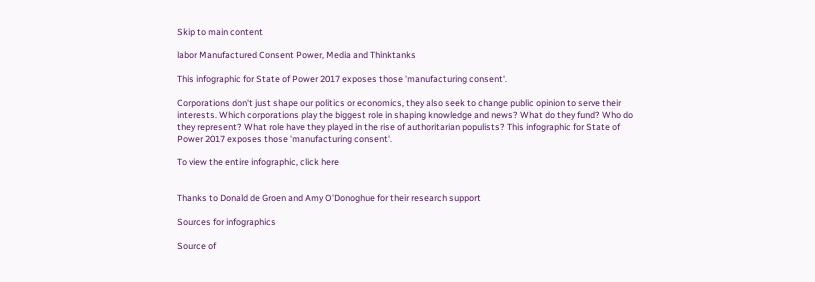Skip to main content

labor Manufactured Consent Power, Media and Thinktanks

This infographic for State of Power 2017 exposes those 'manufacturing consent'.

Corporations don't just shape our politics or economics, they also seek to change public opinion to serve their interests. Which corporations play the biggest role in shaping knowledge and news? What do they fund? Who do they represent? What role have they played in the rise of authoritarian populists? This infographic for State of Power 2017 exposes those 'manufacturing consent'.

To view the entire infographic, click here


Thanks to Donald de Groen and Amy O'Donoghue for their research support

Sources for infographics

Source of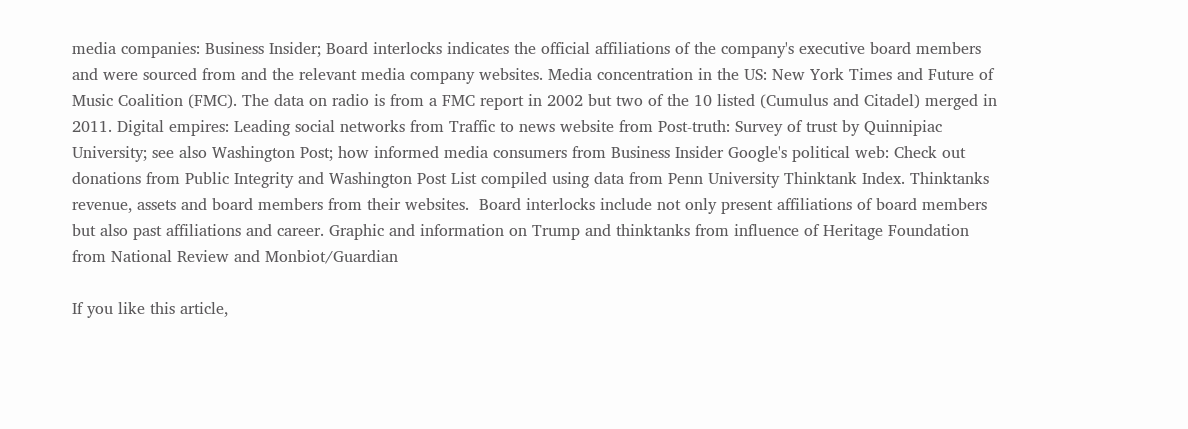media companies: Business Insider; Board interlocks indicates the official affiliations of the company's executive board members and were sourced from and the relevant media company websites. Media concentration in the US: New York Times and Future of Music Coalition (FMC). The data on radio is from a FMC report in 2002 but two of the 10 listed (Cumulus and Citadel) merged in 2011. Digital empires: Leading social networks from Traffic to news website from Post-truth: Survey of trust by Quinnipiac University; see also Washington Post; how informed media consumers from Business Insider Google's political web: Check out donations from Public Integrity and Washington Post List compiled using data from Penn University Thinktank Index. Thinktanks revenue, assets and board members from their websites.  Board interlocks include not only present affiliations of board members but also past affiliations and career. Graphic and information on Trump and thinktanks from influence of Heritage Foundation from National Review and Monbiot/Guardian

If you like this article,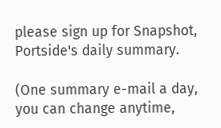please sign up for Snapshot, Portside's daily summary.

(One summary e-mail a day, you can change anytime,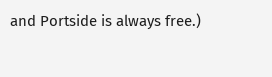and Portside is always free.)